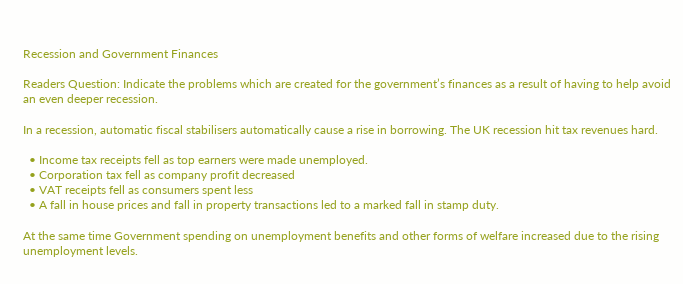Recession and Government Finances

Readers Question: Indicate the problems which are created for the government’s finances as a result of having to help avoid an even deeper recession.

In a recession, automatic fiscal stabilisers automatically cause a rise in borrowing. The UK recession hit tax revenues hard.

  • Income tax receipts fell as top earners were made unemployed.
  • Corporation tax fell as company profit decreased
  • VAT receipts fell as consumers spent less
  • A fall in house prices and fall in property transactions led to a marked fall in stamp duty.

At the same time Government spending on unemployment benefits and other forms of welfare increased due to the rising unemployment levels.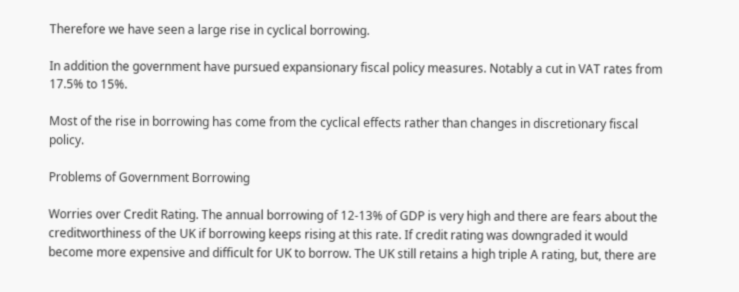Therefore we have seen a large rise in cyclical borrowing.

In addition the government have pursued expansionary fiscal policy measures. Notably a cut in VAT rates from 17.5% to 15%.

Most of the rise in borrowing has come from the cyclical effects rather than changes in discretionary fiscal policy.

Problems of Government Borrowing

Worries over Credit Rating. The annual borrowing of 12-13% of GDP is very high and there are fears about the creditworthiness of the UK if borrowing keeps rising at this rate. If credit rating was downgraded it would become more expensive and difficult for UK to borrow. The UK still retains a high triple A rating, but, there are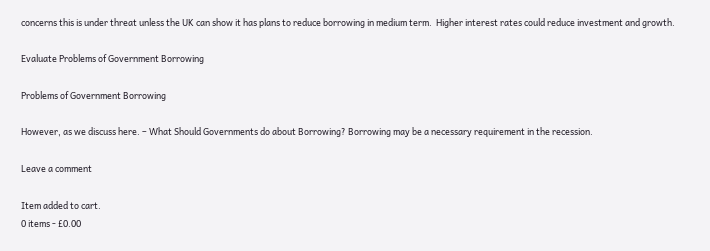concerns this is under threat unless the UK can show it has plans to reduce borrowing in medium term.  Higher interest rates could reduce investment and growth.

Evaluate Problems of Government Borrowing

Problems of Government Borrowing

However, as we discuss here. – What Should Governments do about Borrowing? Borrowing may be a necessary requirement in the recession.

Leave a comment

Item added to cart.
0 items - £0.00